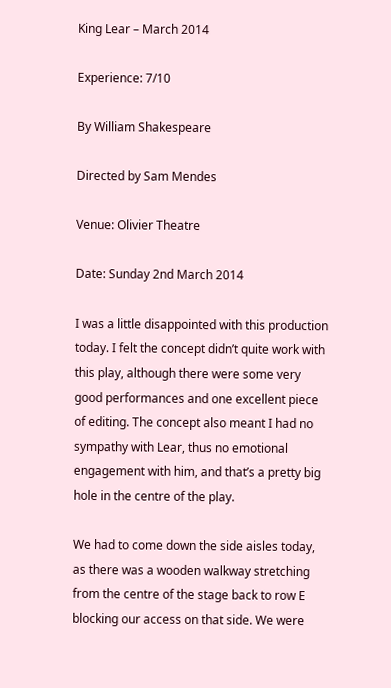King Lear – March 2014

Experience: 7/10

By William Shakespeare

Directed by Sam Mendes

Venue: Olivier Theatre

Date: Sunday 2nd March 2014

I was a little disappointed with this production today. I felt the concept didn’t quite work with this play, although there were some very good performances and one excellent piece of editing. The concept also meant I had no sympathy with Lear, thus no emotional engagement with him, and that’s a pretty big hole in the centre of the play.

We had to come down the side aisles today, as there was a wooden walkway stretching from the centre of the stage back to row E blocking our access on that side. We were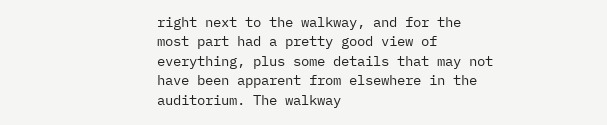right next to the walkway, and for the most part had a pretty good view of everything, plus some details that may not have been apparent from elsewhere in the auditorium. The walkway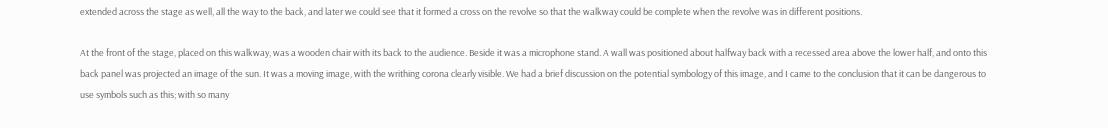extended across the stage as well, all the way to the back, and later we could see that it formed a cross on the revolve so that the walkway could be complete when the revolve was in different positions.

At the front of the stage, placed on this walkway, was a wooden chair with its back to the audience. Beside it was a microphone stand. A wall was positioned about halfway back with a recessed area above the lower half, and onto this back panel was projected an image of the sun. It was a moving image, with the writhing corona clearly visible. We had a brief discussion on the potential symbology of this image, and I came to the conclusion that it can be dangerous to use symbols such as this; with so many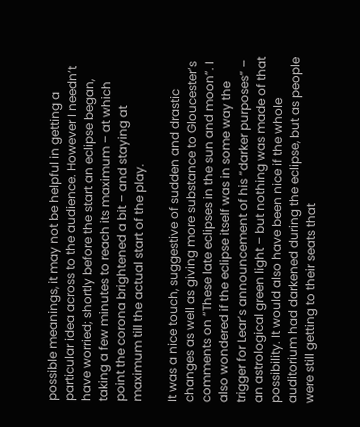possible meanings, it may not be helpful in getting a particular idea across to the audience. However I needn’t have worried; shortly before the start an eclipse began, taking a few minutes to reach its maximum – at which point the corona brightened a bit – and staying at maximum till the actual start of the play.

It was a nice touch, suggestive of sudden and drastic changes as well as giving more substance to Gloucester’s comments on “These late eclipses in the sun and moon”. I also wondered if the eclipse itself was in some way the trigger for Lear’s announcement of his “darker purposes” – an astrological green light – but nothing was made of that possibility. It would also have been nice if the whole auditorium had darkened during the eclipse, but as people were still getting to their seats that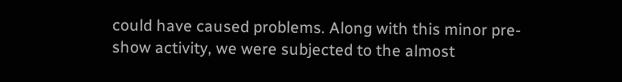could have caused problems. Along with this minor pre-show activity, we were subjected to the almost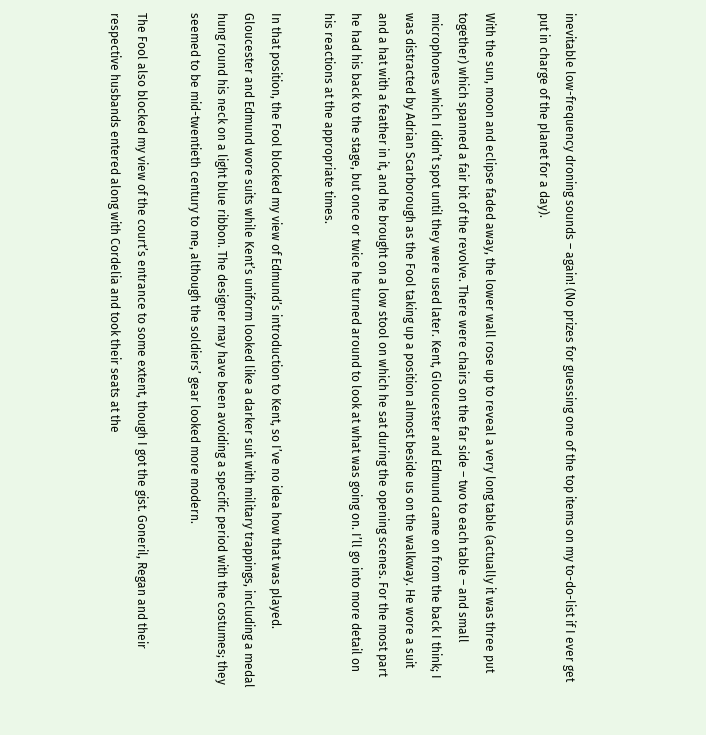inevitable low-frequency droning sounds – again! (No prizes for guessing one of the top items on my to-do-list if I ever get put in charge of the planet for a day).

With the sun, moon and eclipse faded away, the lower wall rose up to reveal a very long table (actually it was three put together) which spanned a fair bit of the revolve. There were chairs on the far side – two to each table – and small microphones which I didn’t spot until they were used later. Kent, Gloucester and Edmund came on from the back I think; I was distracted by Adrian Scarborough as the Fool taking up a position almost beside us on the walkway. He wore a suit and a hat with a feather in it, and he brought on a low stool on which he sat during the opening scenes. For the most part he had his back to the stage, but once or twice he turned around to look at what was going on. I’ll go into more detail on his reactions at the appropriate times.

In that position, the Fool blocked my view of Edmund’s introduction to Kent, so I’ve no idea how that was played. Gloucester and Edmund wore suits while Kent’s uniform looked like a darker suit with military trappings, including a medal hung round his neck on a light blue ribbon. The designer may have been avoiding a specific period with the costumes; they seemed to be mid-twentieth century to me, although the soldiers’ gear looked more modern.

The Fool also blocked my view of the court’s entrance to some extent, though I got the gist. Goneril, Regan and their respective husbands entered along with Cordelia and took their seats at the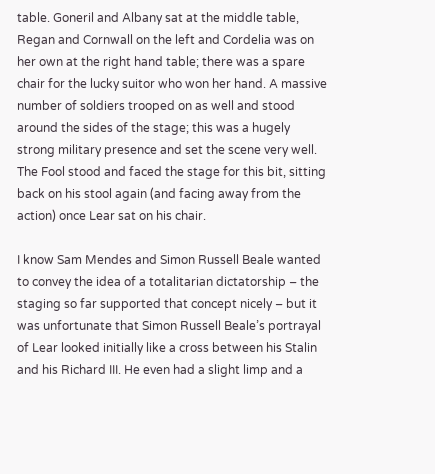table. Goneril and Albany sat at the middle table, Regan and Cornwall on the left and Cordelia was on her own at the right hand table; there was a spare chair for the lucky suitor who won her hand. A massive number of soldiers trooped on as well and stood around the sides of the stage; this was a hugely strong military presence and set the scene very well. The Fool stood and faced the stage for this bit, sitting back on his stool again (and facing away from the action) once Lear sat on his chair.

I know Sam Mendes and Simon Russell Beale wanted to convey the idea of a totalitarian dictatorship – the staging so far supported that concept nicely – but it was unfortunate that Simon Russell Beale’s portrayal of Lear looked initially like a cross between his Stalin and his Richard III. He even had a slight limp and a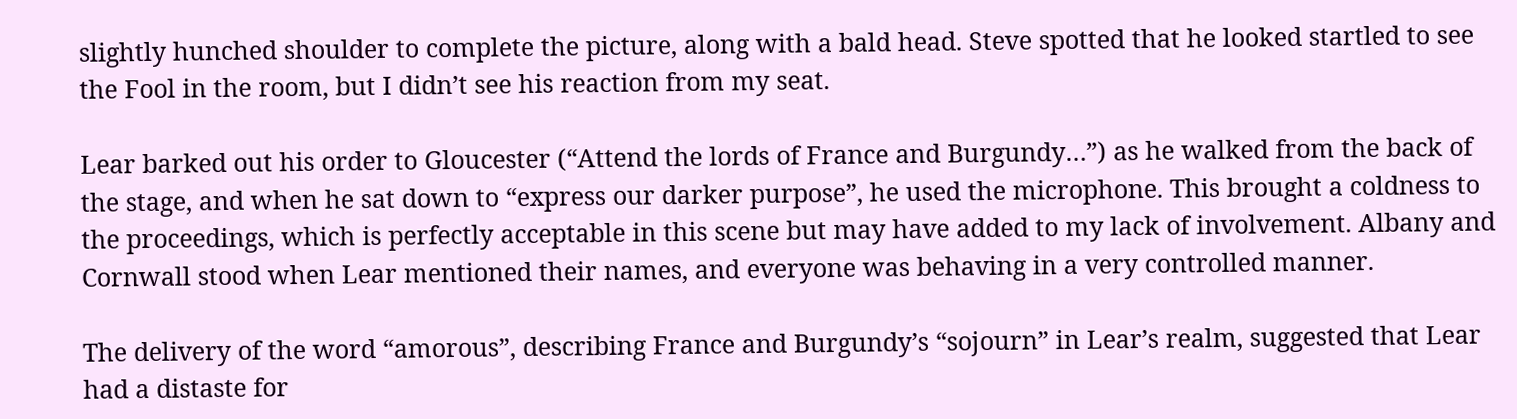slightly hunched shoulder to complete the picture, along with a bald head. Steve spotted that he looked startled to see the Fool in the room, but I didn’t see his reaction from my seat.

Lear barked out his order to Gloucester (“Attend the lords of France and Burgundy…”) as he walked from the back of the stage, and when he sat down to “express our darker purpose”, he used the microphone. This brought a coldness to the proceedings, which is perfectly acceptable in this scene but may have added to my lack of involvement. Albany and Cornwall stood when Lear mentioned their names, and everyone was behaving in a very controlled manner.

The delivery of the word “amorous”, describing France and Burgundy’s “sojourn” in Lear’s realm, suggested that Lear had a distaste for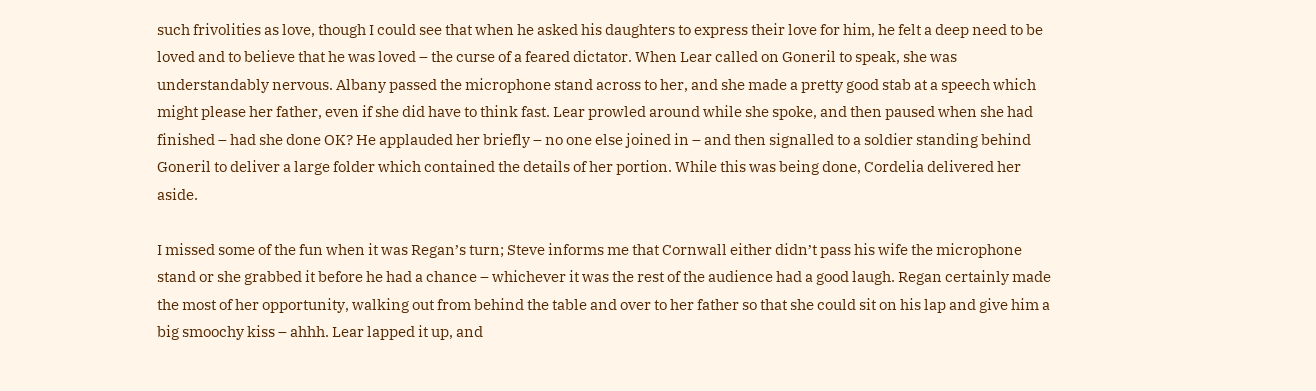such frivolities as love, though I could see that when he asked his daughters to express their love for him, he felt a deep need to be loved and to believe that he was loved – the curse of a feared dictator. When Lear called on Goneril to speak, she was understandably nervous. Albany passed the microphone stand across to her, and she made a pretty good stab at a speech which might please her father, even if she did have to think fast. Lear prowled around while she spoke, and then paused when she had finished – had she done OK? He applauded her briefly – no one else joined in – and then signalled to a soldier standing behind Goneril to deliver a large folder which contained the details of her portion. While this was being done, Cordelia delivered her aside.

I missed some of the fun when it was Regan’s turn; Steve informs me that Cornwall either didn’t pass his wife the microphone stand or she grabbed it before he had a chance – whichever it was the rest of the audience had a good laugh. Regan certainly made the most of her opportunity, walking out from behind the table and over to her father so that she could sit on his lap and give him a big smoochy kiss – ahhh. Lear lapped it up, and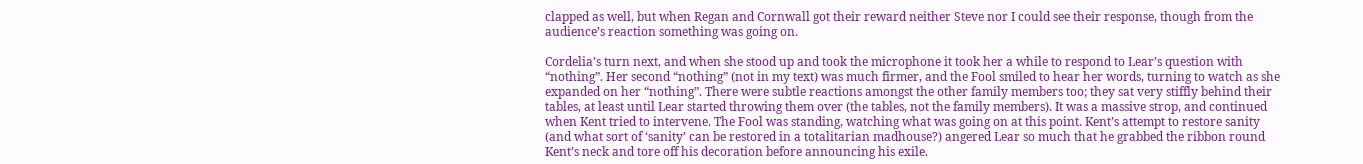clapped as well, but when Regan and Cornwall got their reward neither Steve nor I could see their response, though from the audience’s reaction something was going on.

Cordelia’s turn next, and when she stood up and took the microphone it took her a while to respond to Lear’s question with “nothing”. Her second “nothing” (not in my text) was much firmer, and the Fool smiled to hear her words, turning to watch as she expanded on her “nothing”. There were subtle reactions amongst the other family members too; they sat very stiffly behind their tables, at least until Lear started throwing them over (the tables, not the family members). It was a massive strop, and continued when Kent tried to intervene. The Fool was standing, watching what was going on at this point. Kent’s attempt to restore sanity (and what sort of ‘sanity’ can be restored in a totalitarian madhouse?) angered Lear so much that he grabbed the ribbon round Kent’s neck and tore off his decoration before announcing his exile.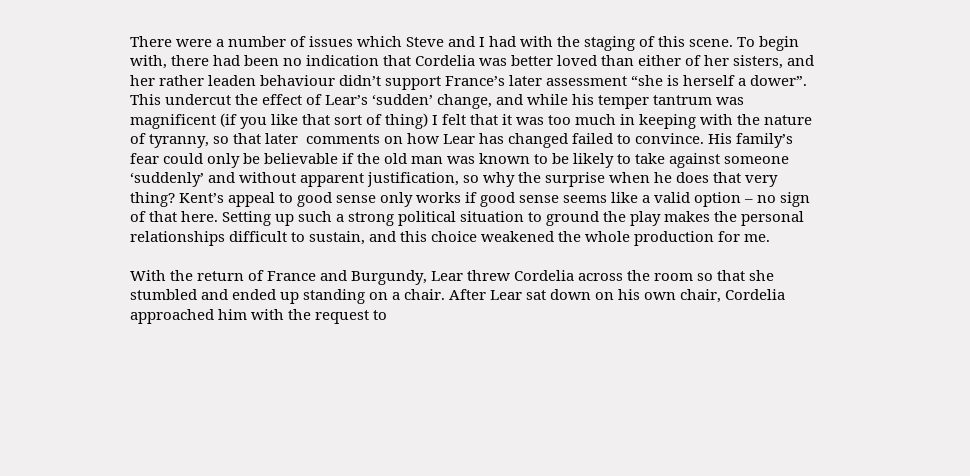There were a number of issues which Steve and I had with the staging of this scene. To begin with, there had been no indication that Cordelia was better loved than either of her sisters, and her rather leaden behaviour didn’t support France’s later assessment “she is herself a dower”. This undercut the effect of Lear’s ‘sudden’ change, and while his temper tantrum was magnificent (if you like that sort of thing) I felt that it was too much in keeping with the nature of tyranny, so that later  comments on how Lear has changed failed to convince. His family’s fear could only be believable if the old man was known to be likely to take against someone ‘suddenly’ and without apparent justification, so why the surprise when he does that very thing? Kent’s appeal to good sense only works if good sense seems like a valid option – no sign of that here. Setting up such a strong political situation to ground the play makes the personal relationships difficult to sustain, and this choice weakened the whole production for me.

With the return of France and Burgundy, Lear threw Cordelia across the room so that she stumbled and ended up standing on a chair. After Lear sat down on his own chair, Cordelia approached him with the request to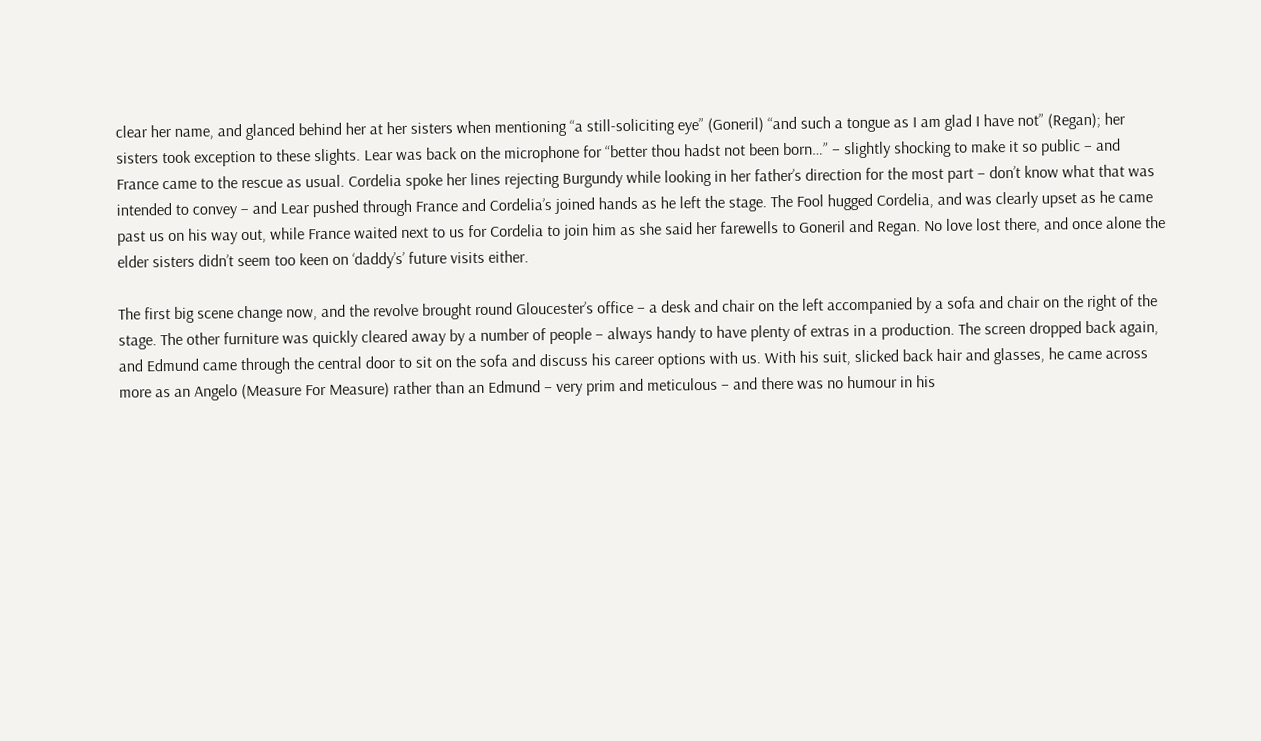clear her name, and glanced behind her at her sisters when mentioning “a still-soliciting eye” (Goneril) “and such a tongue as I am glad I have not” (Regan); her sisters took exception to these slights. Lear was back on the microphone for “better thou hadst not been born…” – slightly shocking to make it so public – and France came to the rescue as usual. Cordelia spoke her lines rejecting Burgundy while looking in her father’s direction for the most part – don’t know what that was intended to convey – and Lear pushed through France and Cordelia’s joined hands as he left the stage. The Fool hugged Cordelia, and was clearly upset as he came past us on his way out, while France waited next to us for Cordelia to join him as she said her farewells to Goneril and Regan. No love lost there, and once alone the elder sisters didn’t seem too keen on ‘daddy’s’ future visits either.

The first big scene change now, and the revolve brought round Gloucester’s office – a desk and chair on the left accompanied by a sofa and chair on the right of the stage. The other furniture was quickly cleared away by a number of people – always handy to have plenty of extras in a production. The screen dropped back again, and Edmund came through the central door to sit on the sofa and discuss his career options with us. With his suit, slicked back hair and glasses, he came across more as an Angelo (Measure For Measure) rather than an Edmund – very prim and meticulous – and there was no humour in his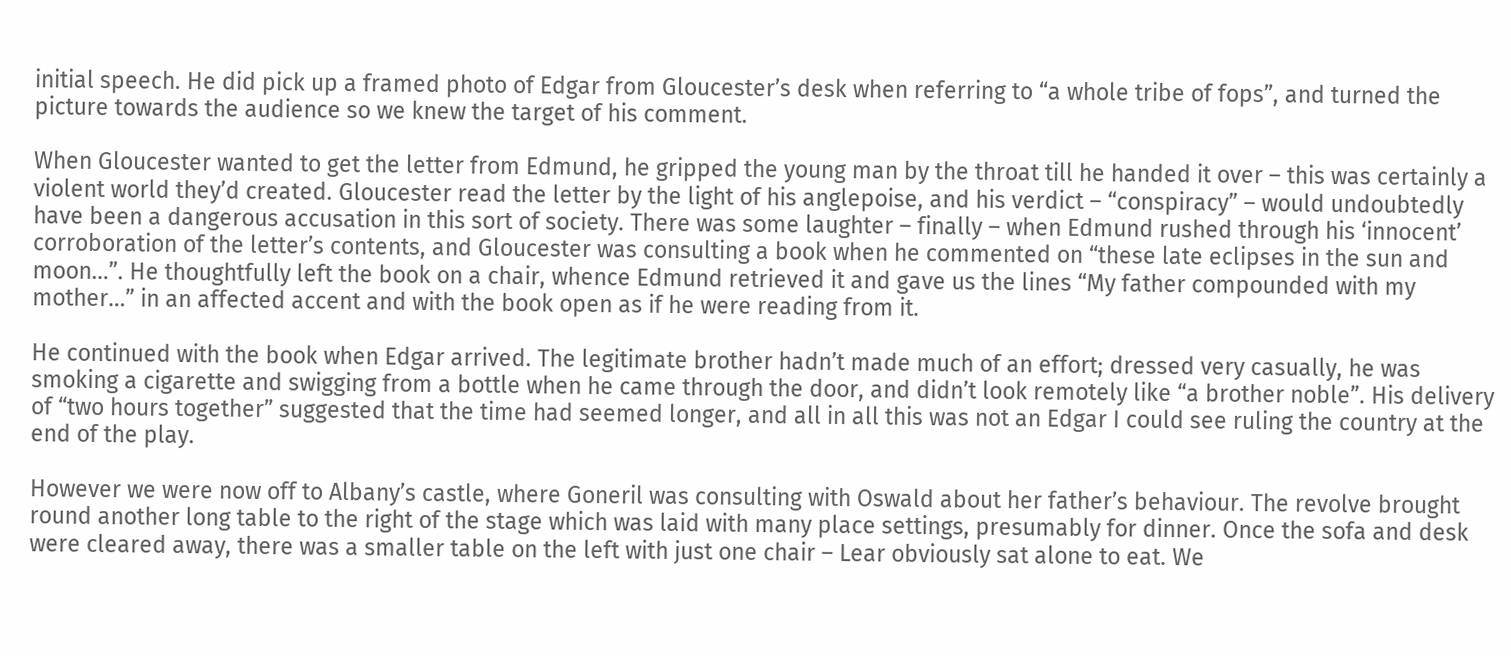initial speech. He did pick up a framed photo of Edgar from Gloucester’s desk when referring to “a whole tribe of fops”, and turned the picture towards the audience so we knew the target of his comment.

When Gloucester wanted to get the letter from Edmund, he gripped the young man by the throat till he handed it over – this was certainly a violent world they’d created. Gloucester read the letter by the light of his anglepoise, and his verdict – “conspiracy” – would undoubtedly have been a dangerous accusation in this sort of society. There was some laughter – finally – when Edmund rushed through his ‘innocent’ corroboration of the letter’s contents, and Gloucester was consulting a book when he commented on “these late eclipses in the sun and moon…”. He thoughtfully left the book on a chair, whence Edmund retrieved it and gave us the lines “My father compounded with my mother…” in an affected accent and with the book open as if he were reading from it.

He continued with the book when Edgar arrived. The legitimate brother hadn’t made much of an effort; dressed very casually, he was smoking a cigarette and swigging from a bottle when he came through the door, and didn’t look remotely like “a brother noble”. His delivery of “two hours together” suggested that the time had seemed longer, and all in all this was not an Edgar I could see ruling the country at the end of the play.

However we were now off to Albany’s castle, where Goneril was consulting with Oswald about her father’s behaviour. The revolve brought round another long table to the right of the stage which was laid with many place settings, presumably for dinner. Once the sofa and desk were cleared away, there was a smaller table on the left with just one chair – Lear obviously sat alone to eat. We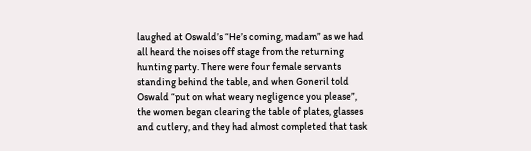laughed at Oswald’s “He’s coming, madam” as we had all heard the noises off stage from the returning hunting party. There were four female servants standing behind the table, and when Goneril told Oswald “put on what weary negligence you please”, the women began clearing the table of plates, glasses and cutlery, and they had almost completed that task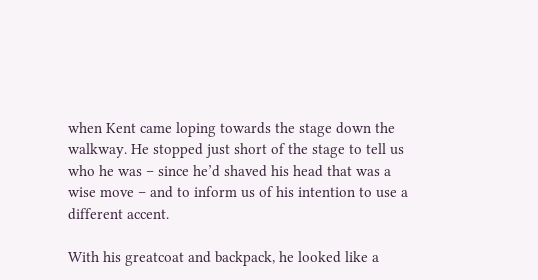when Kent came loping towards the stage down the walkway. He stopped just short of the stage to tell us who he was – since he’d shaved his head that was a wise move – and to inform us of his intention to use a different accent.

With his greatcoat and backpack, he looked like a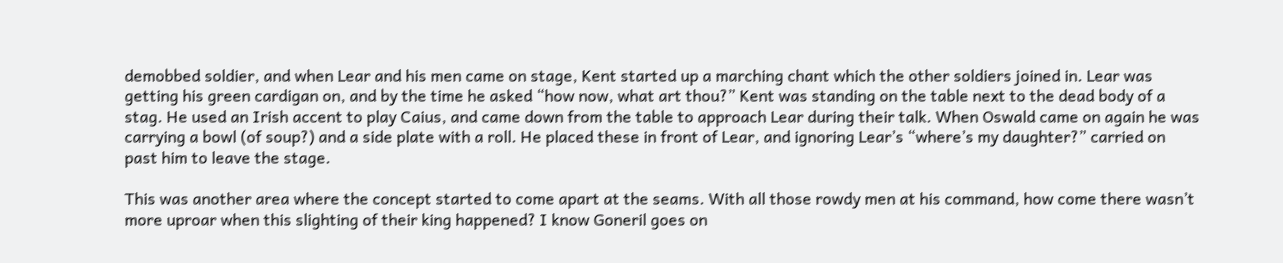demobbed soldier, and when Lear and his men came on stage, Kent started up a marching chant which the other soldiers joined in. Lear was getting his green cardigan on, and by the time he asked “how now, what art thou?” Kent was standing on the table next to the dead body of a stag. He used an Irish accent to play Caius, and came down from the table to approach Lear during their talk. When Oswald came on again he was carrying a bowl (of soup?) and a side plate with a roll. He placed these in front of Lear, and ignoring Lear’s “where’s my daughter?” carried on past him to leave the stage.

This was another area where the concept started to come apart at the seams. With all those rowdy men at his command, how come there wasn’t more uproar when this slighting of their king happened? I know Goneril goes on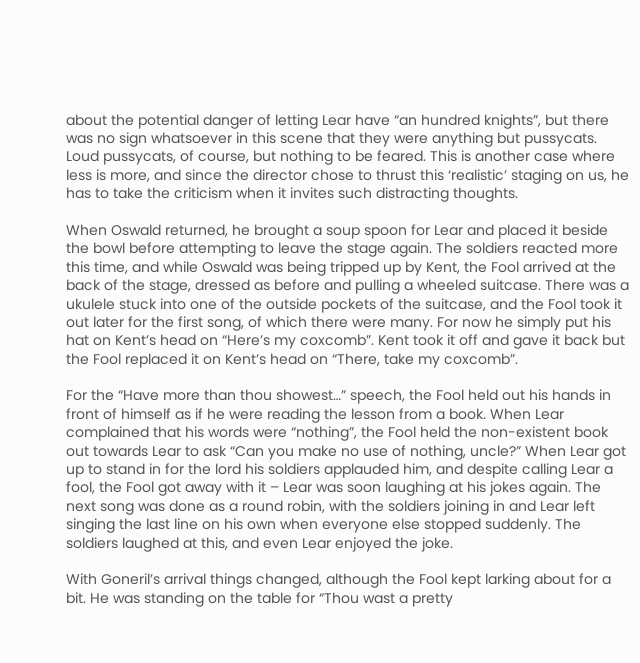about the potential danger of letting Lear have “an hundred knights”, but there was no sign whatsoever in this scene that they were anything but pussycats. Loud pussycats, of course, but nothing to be feared. This is another case where less is more, and since the director chose to thrust this ‘realistic’ staging on us, he has to take the criticism when it invites such distracting thoughts.

When Oswald returned, he brought a soup spoon for Lear and placed it beside the bowl before attempting to leave the stage again. The soldiers reacted more this time, and while Oswald was being tripped up by Kent, the Fool arrived at the back of the stage, dressed as before and pulling a wheeled suitcase. There was a ukulele stuck into one of the outside pockets of the suitcase, and the Fool took it out later for the first song, of which there were many. For now he simply put his hat on Kent’s head on “Here’s my coxcomb”. Kent took it off and gave it back but the Fool replaced it on Kent’s head on “There, take my coxcomb”.

For the “Have more than thou showest…” speech, the Fool held out his hands in front of himself as if he were reading the lesson from a book. When Lear complained that his words were “nothing”, the Fool held the non-existent book out towards Lear to ask “Can you make no use of nothing, uncle?” When Lear got up to stand in for the lord his soldiers applauded him, and despite calling Lear a fool, the Fool got away with it – Lear was soon laughing at his jokes again. The next song was done as a round robin, with the soldiers joining in and Lear left singing the last line on his own when everyone else stopped suddenly. The soldiers laughed at this, and even Lear enjoyed the joke.

With Goneril’s arrival things changed, although the Fool kept larking about for a bit. He was standing on the table for “Thou wast a pretty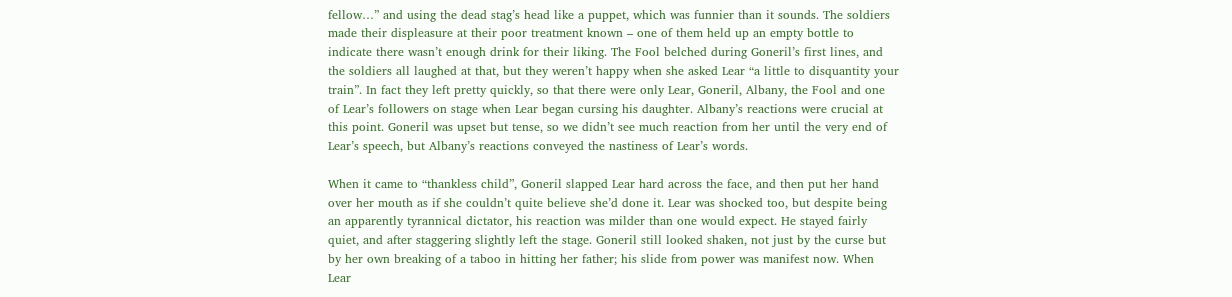fellow…” and using the dead stag’s head like a puppet, which was funnier than it sounds. The soldiers made their displeasure at their poor treatment known – one of them held up an empty bottle to indicate there wasn’t enough drink for their liking. The Fool belched during Goneril’s first lines, and the soldiers all laughed at that, but they weren’t happy when she asked Lear “a little to disquantity your train”. In fact they left pretty quickly, so that there were only Lear, Goneril, Albany, the Fool and one of Lear’s followers on stage when Lear began cursing his daughter. Albany’s reactions were crucial at this point. Goneril was upset but tense, so we didn’t see much reaction from her until the very end of Lear’s speech, but Albany’s reactions conveyed the nastiness of Lear’s words.

When it came to “thankless child”, Goneril slapped Lear hard across the face, and then put her hand over her mouth as if she couldn’t quite believe she’d done it. Lear was shocked too, but despite being an apparently tyrannical dictator, his reaction was milder than one would expect. He stayed fairly quiet, and after staggering slightly left the stage. Goneril still looked shaken, not just by the curse but by her own breaking of a taboo in hitting her father; his slide from power was manifest now. When Lear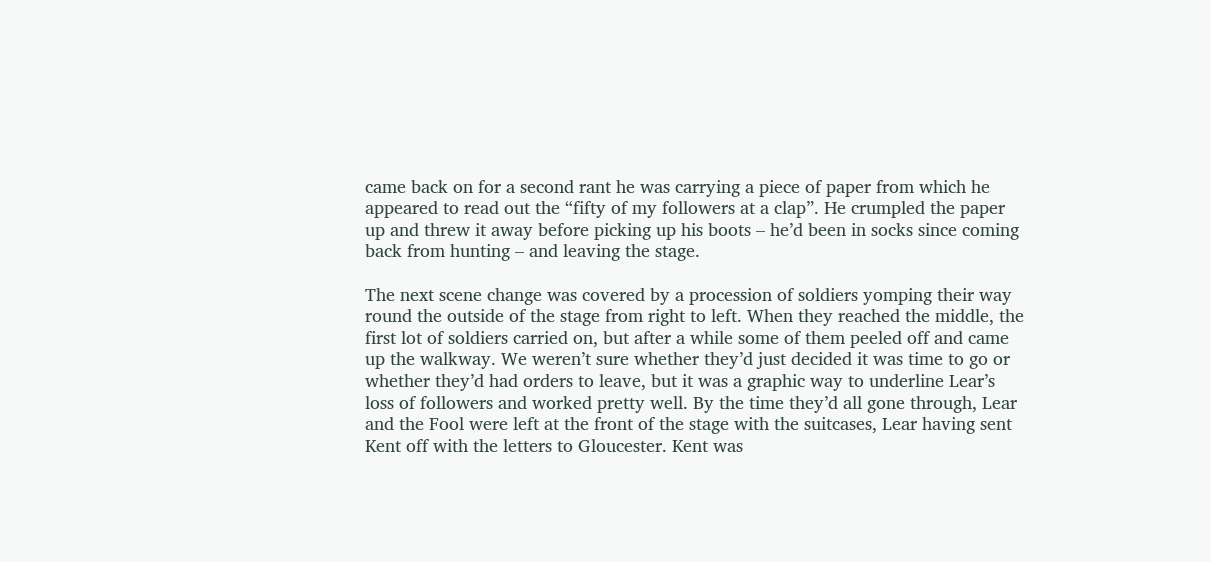came back on for a second rant he was carrying a piece of paper from which he appeared to read out the “fifty of my followers at a clap”. He crumpled the paper up and threw it away before picking up his boots – he’d been in socks since coming back from hunting – and leaving the stage.

The next scene change was covered by a procession of soldiers yomping their way round the outside of the stage from right to left. When they reached the middle, the first lot of soldiers carried on, but after a while some of them peeled off and came up the walkway. We weren’t sure whether they’d just decided it was time to go or whether they’d had orders to leave, but it was a graphic way to underline Lear’s loss of followers and worked pretty well. By the time they’d all gone through, Lear and the Fool were left at the front of the stage with the suitcases, Lear having sent Kent off with the letters to Gloucester. Kent was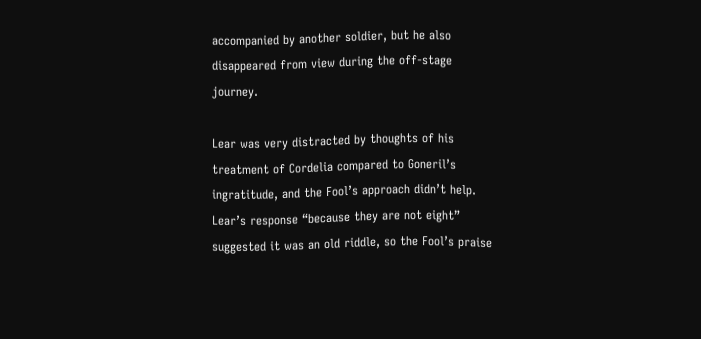accompanied by another soldier, but he also disappeared from view during the off-stage journey.

Lear was very distracted by thoughts of his treatment of Cordelia compared to Goneril’s ingratitude, and the Fool’s approach didn’t help. Lear’s response “because they are not eight” suggested it was an old riddle, so the Fool’s praise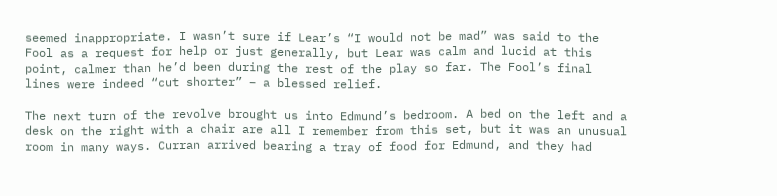seemed inappropriate. I wasn’t sure if Lear’s “I would not be mad” was said to the Fool as a request for help or just generally, but Lear was calm and lucid at this point, calmer than he’d been during the rest of the play so far. The Fool’s final lines were indeed “cut shorter” – a blessed relief.

The next turn of the revolve brought us into Edmund’s bedroom. A bed on the left and a desk on the right with a chair are all I remember from this set, but it was an unusual room in many ways. Curran arrived bearing a tray of food for Edmund, and they had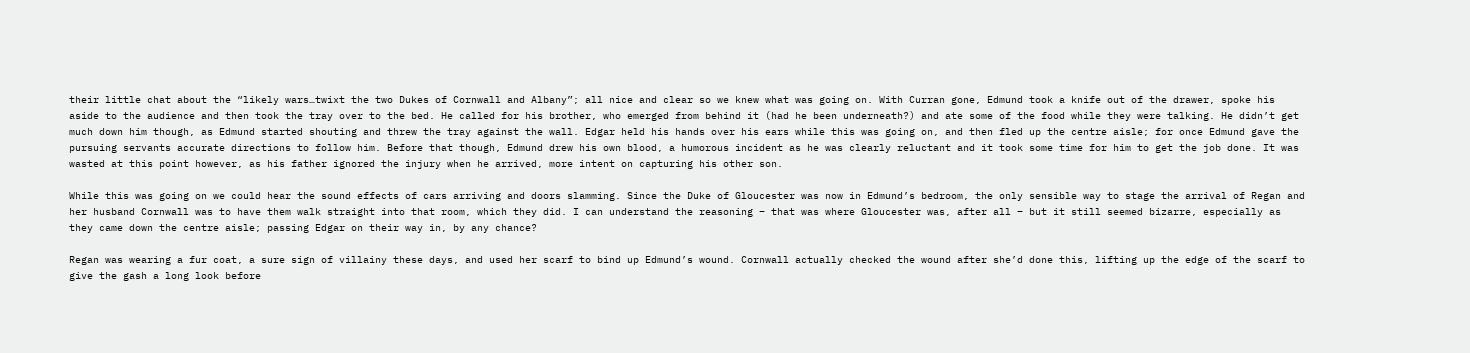their little chat about the “likely wars…twixt the two Dukes of Cornwall and Albany”; all nice and clear so we knew what was going on. With Curran gone, Edmund took a knife out of the drawer, spoke his aside to the audience and then took the tray over to the bed. He called for his brother, who emerged from behind it (had he been underneath?) and ate some of the food while they were talking. He didn’t get much down him though, as Edmund started shouting and threw the tray against the wall. Edgar held his hands over his ears while this was going on, and then fled up the centre aisle; for once Edmund gave the pursuing servants accurate directions to follow him. Before that though, Edmund drew his own blood, a humorous incident as he was clearly reluctant and it took some time for him to get the job done. It was wasted at this point however, as his father ignored the injury when he arrived, more intent on capturing his other son.

While this was going on we could hear the sound effects of cars arriving and doors slamming. Since the Duke of Gloucester was now in Edmund’s bedroom, the only sensible way to stage the arrival of Regan and her husband Cornwall was to have them walk straight into that room, which they did. I can understand the reasoning – that was where Gloucester was, after all – but it still seemed bizarre, especially as they came down the centre aisle; passing Edgar on their way in, by any chance?

Regan was wearing a fur coat, a sure sign of villainy these days, and used her scarf to bind up Edmund’s wound. Cornwall actually checked the wound after she’d done this, lifting up the edge of the scarf to give the gash a long look before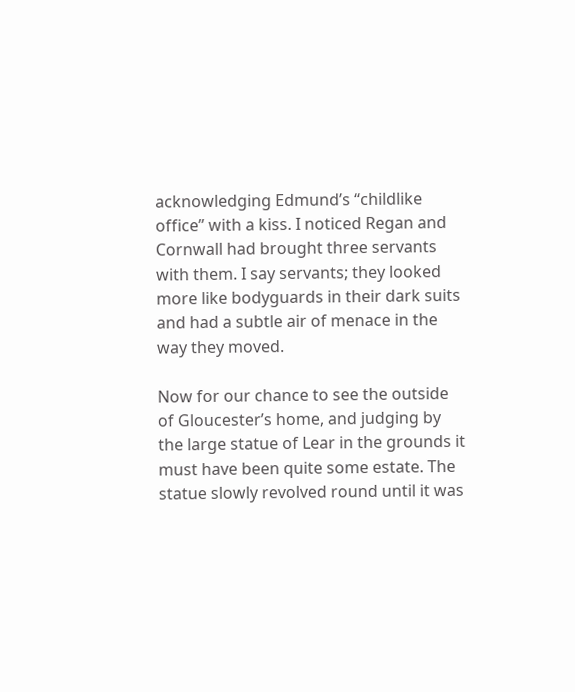acknowledging Edmund’s “childlike office” with a kiss. I noticed Regan and Cornwall had brought three servants with them. I say servants; they looked more like bodyguards in their dark suits and had a subtle air of menace in the way they moved.

Now for our chance to see the outside of Gloucester’s home, and judging by the large statue of Lear in the grounds it must have been quite some estate. The statue slowly revolved round until it was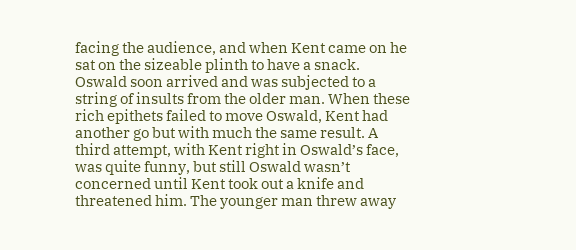facing the audience, and when Kent came on he sat on the sizeable plinth to have a snack. Oswald soon arrived and was subjected to a string of insults from the older man. When these rich epithets failed to move Oswald, Kent had another go but with much the same result. A third attempt, with Kent right in Oswald’s face, was quite funny, but still Oswald wasn’t concerned until Kent took out a knife and threatened him. The younger man threw away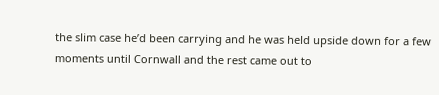the slim case he’d been carrying and he was held upside down for a few moments until Cornwall and the rest came out to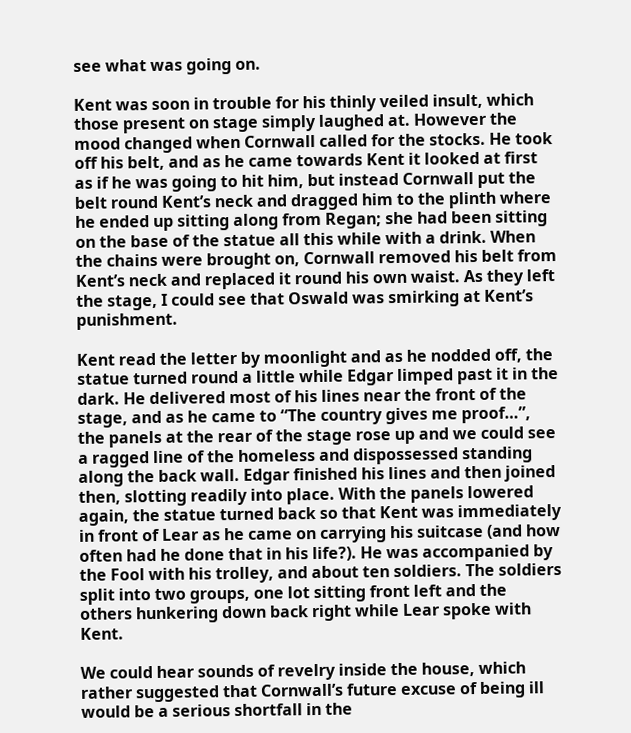see what was going on.

Kent was soon in trouble for his thinly veiled insult, which those present on stage simply laughed at. However the mood changed when Cornwall called for the stocks. He took off his belt, and as he came towards Kent it looked at first as if he was going to hit him, but instead Cornwall put the belt round Kent’s neck and dragged him to the plinth where he ended up sitting along from Regan; she had been sitting on the base of the statue all this while with a drink. When the chains were brought on, Cornwall removed his belt from Kent’s neck and replaced it round his own waist. As they left the stage, I could see that Oswald was smirking at Kent’s punishment.

Kent read the letter by moonlight and as he nodded off, the statue turned round a little while Edgar limped past it in the dark. He delivered most of his lines near the front of the stage, and as he came to “The country gives me proof…”, the panels at the rear of the stage rose up and we could see a ragged line of the homeless and dispossessed standing along the back wall. Edgar finished his lines and then joined then, slotting readily into place. With the panels lowered again, the statue turned back so that Kent was immediately in front of Lear as he came on carrying his suitcase (and how often had he done that in his life?). He was accompanied by the Fool with his trolley, and about ten soldiers. The soldiers split into two groups, one lot sitting front left and the others hunkering down back right while Lear spoke with Kent.

We could hear sounds of revelry inside the house, which rather suggested that Cornwall’s future excuse of being ill would be a serious shortfall in the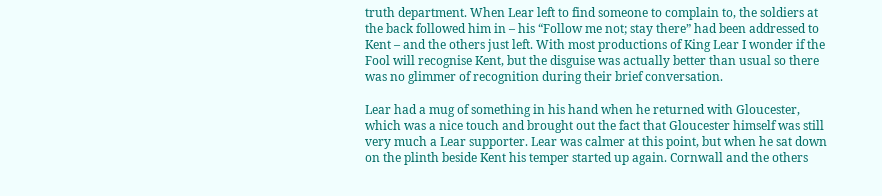truth department. When Lear left to find someone to complain to, the soldiers at the back followed him in – his “Follow me not; stay there” had been addressed to Kent – and the others just left. With most productions of King Lear I wonder if the Fool will recognise Kent, but the disguise was actually better than usual so there was no glimmer of recognition during their brief conversation.

Lear had a mug of something in his hand when he returned with Gloucester, which was a nice touch and brought out the fact that Gloucester himself was still very much a Lear supporter. Lear was calmer at this point, but when he sat down on the plinth beside Kent his temper started up again. Cornwall and the others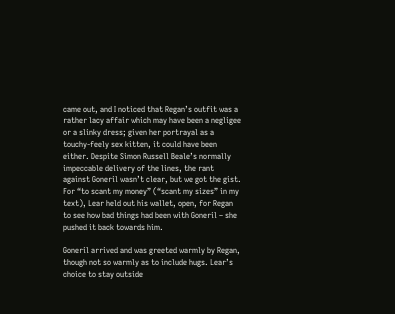came out, and I noticed that Regan’s outfit was a rather lacy affair which may have been a negligee or a slinky dress; given her portrayal as a touchy-feely sex kitten, it could have been either. Despite Simon Russell Beale’s normally impeccable delivery of the lines, the rant against Goneril wasn’t clear, but we got the gist. For “to scant my money” (“scant my sizes” in my text), Lear held out his wallet, open, for Regan to see how bad things had been with Goneril – she pushed it back towards him.

Goneril arrived and was greeted warmly by Regan, though not so warmly as to include hugs. Lear’s choice to stay outside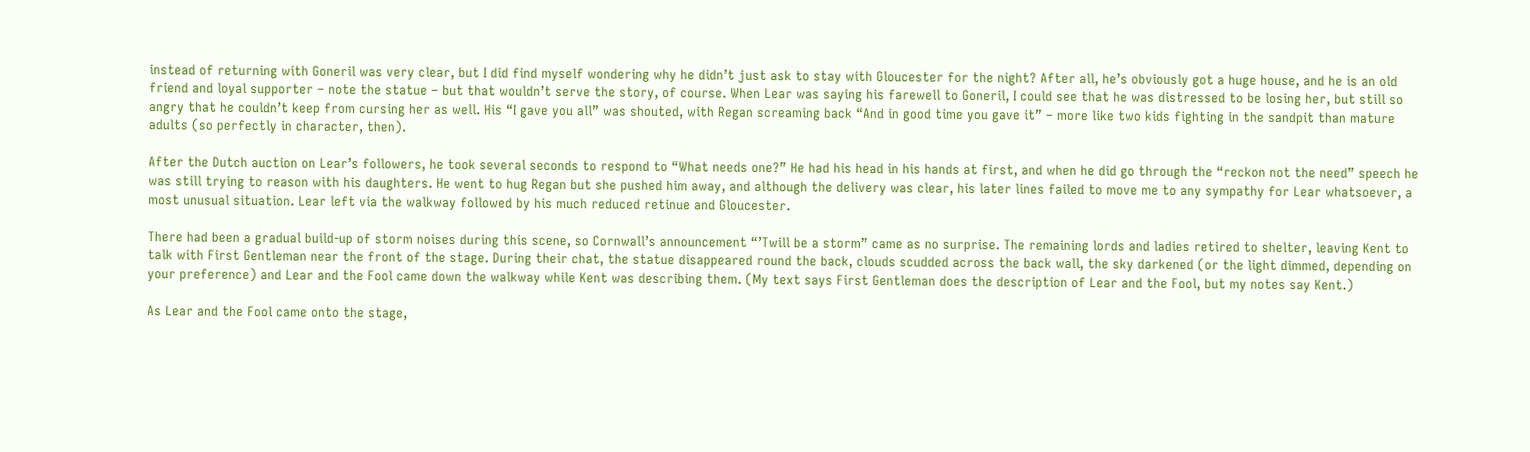instead of returning with Goneril was very clear, but I did find myself wondering why he didn’t just ask to stay with Gloucester for the night? After all, he’s obviously got a huge house, and he is an old friend and loyal supporter – note the statue – but that wouldn’t serve the story, of course. When Lear was saying his farewell to Goneril, I could see that he was distressed to be losing her, but still so angry that he couldn’t keep from cursing her as well. His “I gave you all” was shouted, with Regan screaming back “And in good time you gave it” – more like two kids fighting in the sandpit than mature adults (so perfectly in character, then).

After the Dutch auction on Lear’s followers, he took several seconds to respond to “What needs one?” He had his head in his hands at first, and when he did go through the “reckon not the need” speech he was still trying to reason with his daughters. He went to hug Regan but she pushed him away, and although the delivery was clear, his later lines failed to move me to any sympathy for Lear whatsoever, a most unusual situation. Lear left via the walkway followed by his much reduced retinue and Gloucester.

There had been a gradual build-up of storm noises during this scene, so Cornwall’s announcement “’Twill be a storm” came as no surprise. The remaining lords and ladies retired to shelter, leaving Kent to talk with First Gentleman near the front of the stage. During their chat, the statue disappeared round the back, clouds scudded across the back wall, the sky darkened (or the light dimmed, depending on your preference) and Lear and the Fool came down the walkway while Kent was describing them. (My text says First Gentleman does the description of Lear and the Fool, but my notes say Kent.)

As Lear and the Fool came onto the stage,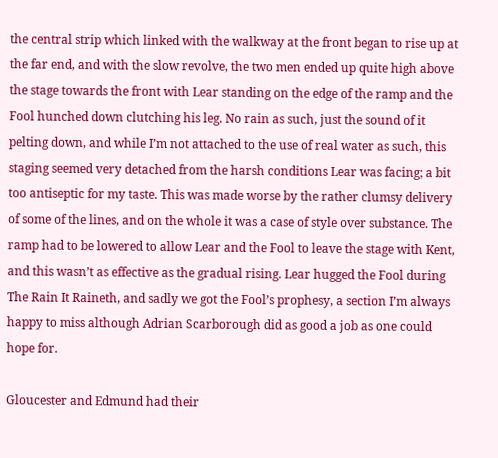the central strip which linked with the walkway at the front began to rise up at the far end, and with the slow revolve, the two men ended up quite high above the stage towards the front with Lear standing on the edge of the ramp and the Fool hunched down clutching his leg. No rain as such, just the sound of it pelting down, and while I’m not attached to the use of real water as such, this staging seemed very detached from the harsh conditions Lear was facing; a bit too antiseptic for my taste. This was made worse by the rather clumsy delivery of some of the lines, and on the whole it was a case of style over substance. The ramp had to be lowered to allow Lear and the Fool to leave the stage with Kent, and this wasn’t as effective as the gradual rising. Lear hugged the Fool during The Rain It Raineth, and sadly we got the Fool’s prophesy, a section I’m always happy to miss although Adrian Scarborough did as good a job as one could hope for.

Gloucester and Edmund had their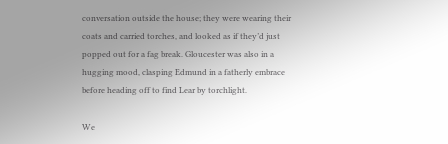conversation outside the house; they were wearing their coats and carried torches, and looked as if they’d just popped out for a fag break. Gloucester was also in a hugging mood, clasping Edmund in a fatherly embrace before heading off to find Lear by torchlight.

We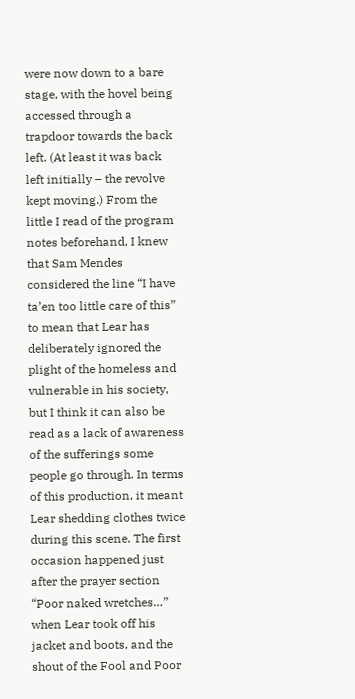were now down to a bare stage, with the hovel being accessed through a trapdoor towards the back left. (At least it was back left initially – the revolve kept moving.) From the little I read of the program notes beforehand, I knew that Sam Mendes considered the line “I have ta’en too little care of this” to mean that Lear has deliberately ignored the plight of the homeless and vulnerable in his society, but I think it can also be read as a lack of awareness of the sufferings some people go through. In terms of this production, it meant Lear shedding clothes twice during this scene. The first occasion happened just after the prayer section “Poor naked wretches…” when Lear took off his jacket and boots, and the shout of the Fool and Poor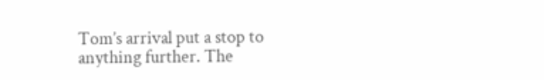Tom’s arrival put a stop to anything further. The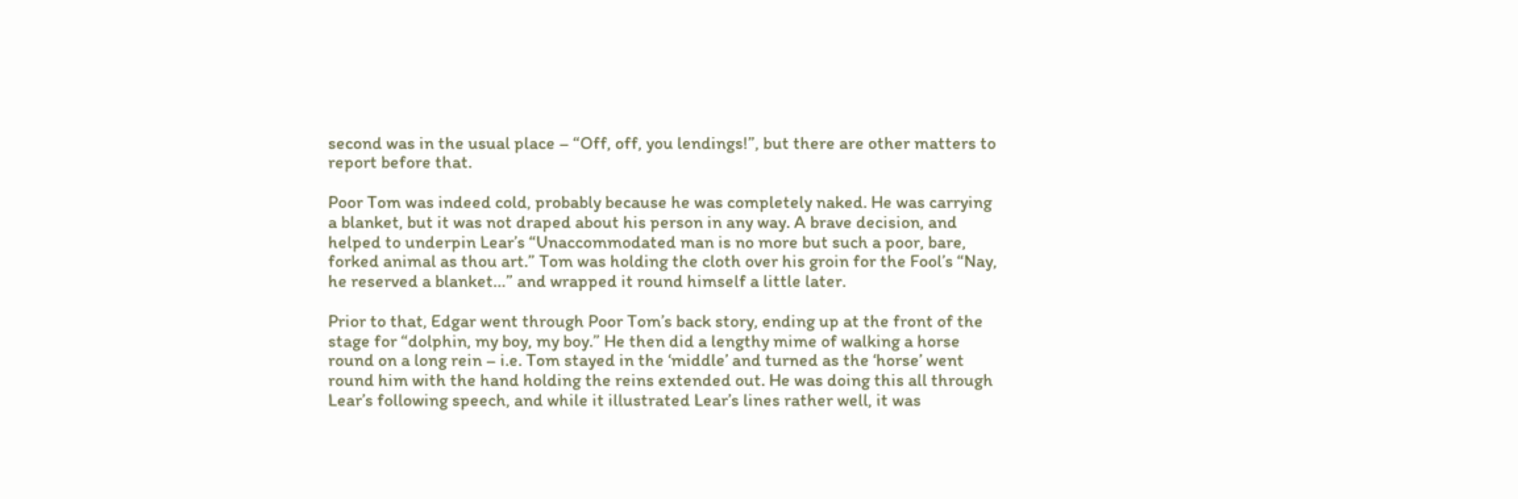second was in the usual place – “Off, off, you lendings!”, but there are other matters to report before that.

Poor Tom was indeed cold, probably because he was completely naked. He was carrying a blanket, but it was not draped about his person in any way. A brave decision, and helped to underpin Lear’s “Unaccommodated man is no more but such a poor, bare, forked animal as thou art.” Tom was holding the cloth over his groin for the Fool’s “Nay, he reserved a blanket…” and wrapped it round himself a little later.

Prior to that, Edgar went through Poor Tom’s back story, ending up at the front of the stage for “dolphin, my boy, my boy.” He then did a lengthy mime of walking a horse round on a long rein – i.e. Tom stayed in the ‘middle’ and turned as the ‘horse’ went round him with the hand holding the reins extended out. He was doing this all through Lear’s following speech, and while it illustrated Lear’s lines rather well, it was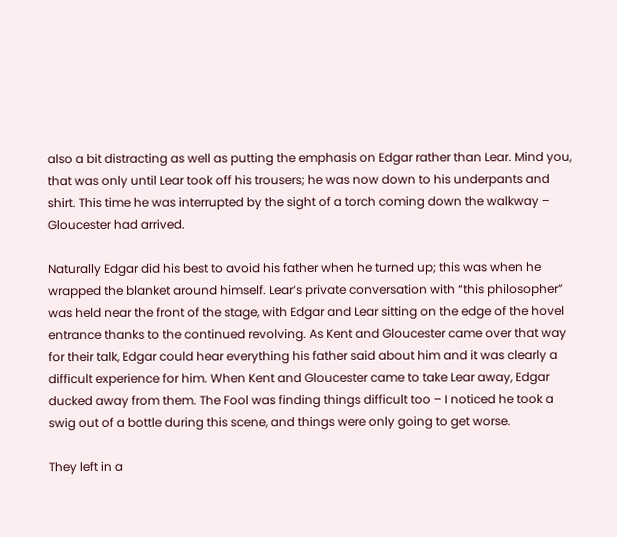also a bit distracting as well as putting the emphasis on Edgar rather than Lear. Mind you, that was only until Lear took off his trousers; he was now down to his underpants and shirt. This time he was interrupted by the sight of a torch coming down the walkway – Gloucester had arrived.

Naturally Edgar did his best to avoid his father when he turned up; this was when he wrapped the blanket around himself. Lear’s private conversation with “this philosopher” was held near the front of the stage, with Edgar and Lear sitting on the edge of the hovel entrance thanks to the continued revolving. As Kent and Gloucester came over that way for their talk, Edgar could hear everything his father said about him and it was clearly a difficult experience for him. When Kent and Gloucester came to take Lear away, Edgar ducked away from them. The Fool was finding things difficult too – I noticed he took a swig out of a bottle during this scene, and things were only going to get worse.

They left in a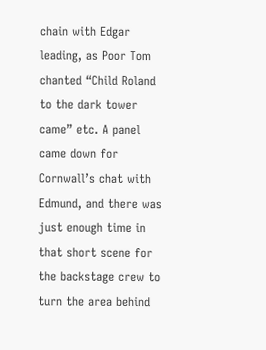chain with Edgar leading, as Poor Tom chanted “Child Roland to the dark tower came” etc. A panel came down for Cornwall’s chat with Edmund, and there was just enough time in that short scene for the backstage crew to turn the area behind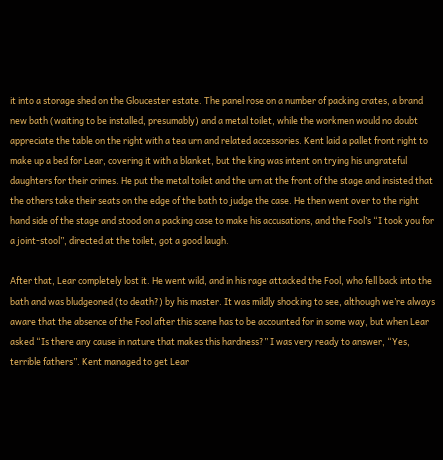it into a storage shed on the Gloucester estate. The panel rose on a number of packing crates, a brand new bath (waiting to be installed, presumably) and a metal toilet, while the workmen would no doubt appreciate the table on the right with a tea urn and related accessories. Kent laid a pallet front right to make up a bed for Lear, covering it with a blanket, but the king was intent on trying his ungrateful daughters for their crimes. He put the metal toilet and the urn at the front of the stage and insisted that the others take their seats on the edge of the bath to judge the case. He then went over to the right hand side of the stage and stood on a packing case to make his accusations, and the Fool’s “I took you for a joint-stool”, directed at the toilet, got a good laugh.

After that, Lear completely lost it. He went wild, and in his rage attacked the Fool, who fell back into the bath and was bludgeoned (to death?) by his master. It was mildly shocking to see, although we’re always aware that the absence of the Fool after this scene has to be accounted for in some way, but when Lear asked “Is there any cause in nature that makes this hardness?” I was very ready to answer, “Yes, terrible fathers”. Kent managed to get Lear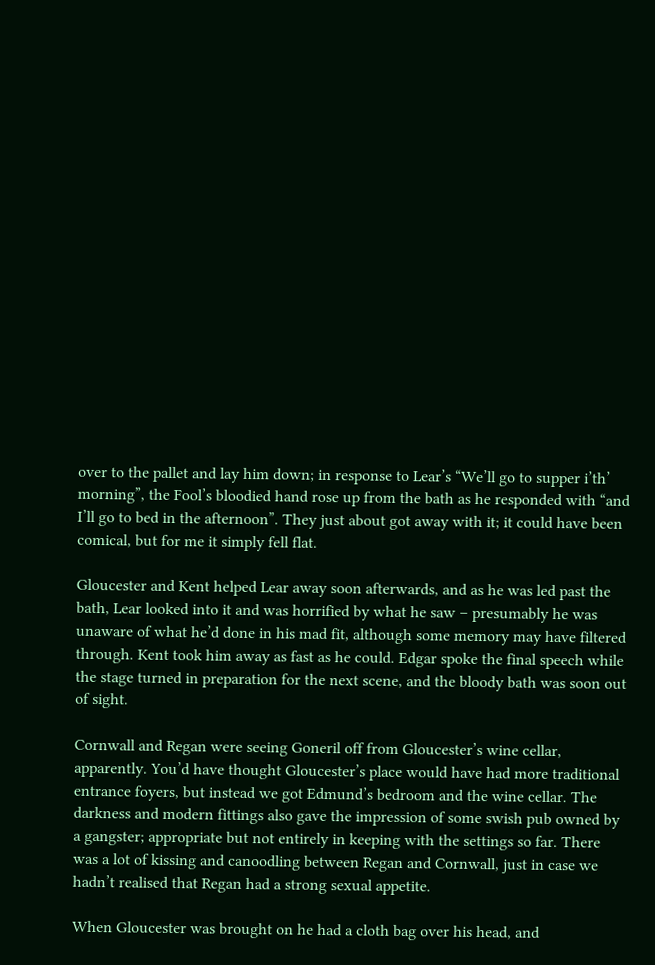over to the pallet and lay him down; in response to Lear’s “We’ll go to supper i’th’ morning”, the Fool’s bloodied hand rose up from the bath as he responded with “and I’ll go to bed in the afternoon”. They just about got away with it; it could have been comical, but for me it simply fell flat.

Gloucester and Kent helped Lear away soon afterwards, and as he was led past the bath, Lear looked into it and was horrified by what he saw – presumably he was unaware of what he’d done in his mad fit, although some memory may have filtered through. Kent took him away as fast as he could. Edgar spoke the final speech while the stage turned in preparation for the next scene, and the bloody bath was soon out of sight.

Cornwall and Regan were seeing Goneril off from Gloucester’s wine cellar, apparently. You’d have thought Gloucester’s place would have had more traditional entrance foyers, but instead we got Edmund’s bedroom and the wine cellar. The darkness and modern fittings also gave the impression of some swish pub owned by a gangster; appropriate but not entirely in keeping with the settings so far. There was a lot of kissing and canoodling between Regan and Cornwall, just in case we hadn’t realised that Regan had a strong sexual appetite.

When Gloucester was brought on he had a cloth bag over his head, and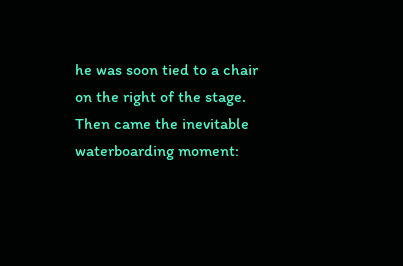he was soon tied to a chair on the right of the stage. Then came the inevitable waterboarding moment: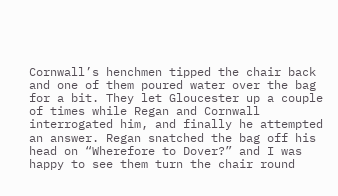Cornwall’s henchmen tipped the chair back and one of them poured water over the bag for a bit. They let Gloucester up a couple of times while Regan and Cornwall interrogated him, and finally he attempted an answer. Regan snatched the bag off his head on “Wherefore to Dover?” and I was happy to see them turn the chair round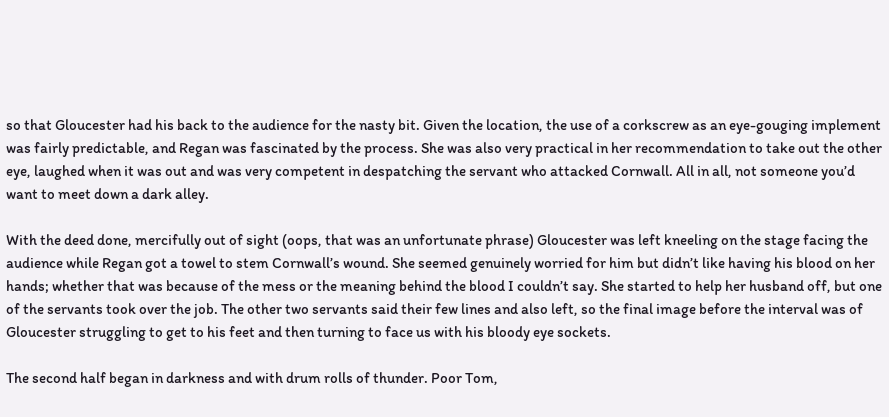so that Gloucester had his back to the audience for the nasty bit. Given the location, the use of a corkscrew as an eye-gouging implement was fairly predictable, and Regan was fascinated by the process. She was also very practical in her recommendation to take out the other eye, laughed when it was out and was very competent in despatching the servant who attacked Cornwall. All in all, not someone you’d want to meet down a dark alley.

With the deed done, mercifully out of sight (oops, that was an unfortunate phrase) Gloucester was left kneeling on the stage facing the audience while Regan got a towel to stem Cornwall’s wound. She seemed genuinely worried for him but didn’t like having his blood on her hands; whether that was because of the mess or the meaning behind the blood I couldn’t say. She started to help her husband off, but one of the servants took over the job. The other two servants said their few lines and also left, so the final image before the interval was of Gloucester struggling to get to his feet and then turning to face us with his bloody eye sockets.

The second half began in darkness and with drum rolls of thunder. Poor Tom,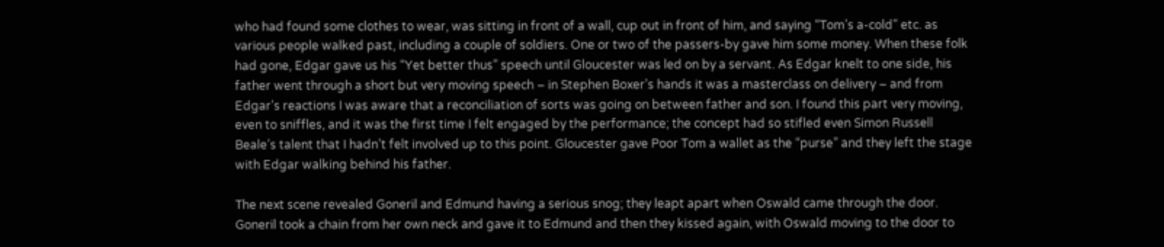who had found some clothes to wear, was sitting in front of a wall, cup out in front of him, and saying “Tom’s a-cold” etc. as various people walked past, including a couple of soldiers. One or two of the passers-by gave him some money. When these folk had gone, Edgar gave us his “Yet better thus” speech until Gloucester was led on by a servant. As Edgar knelt to one side, his father went through a short but very moving speech – in Stephen Boxer’s hands it was a masterclass on delivery – and from Edgar’s reactions I was aware that a reconciliation of sorts was going on between father and son. I found this part very moving, even to sniffles, and it was the first time I felt engaged by the performance; the concept had so stifled even Simon Russell Beale’s talent that I hadn’t felt involved up to this point. Gloucester gave Poor Tom a wallet as the “purse” and they left the stage with Edgar walking behind his father.

The next scene revealed Goneril and Edmund having a serious snog; they leapt apart when Oswald came through the door. Goneril took a chain from her own neck and gave it to Edmund and then they kissed again, with Oswald moving to the door to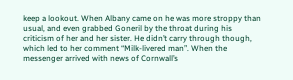keep a lookout. When Albany came on he was more stroppy than usual, and even grabbed Goneril by the throat during his criticism of her and her sister. He didn’t carry through though, which led to her comment “Milk-livered man”. When the messenger arrived with news of Cornwall’s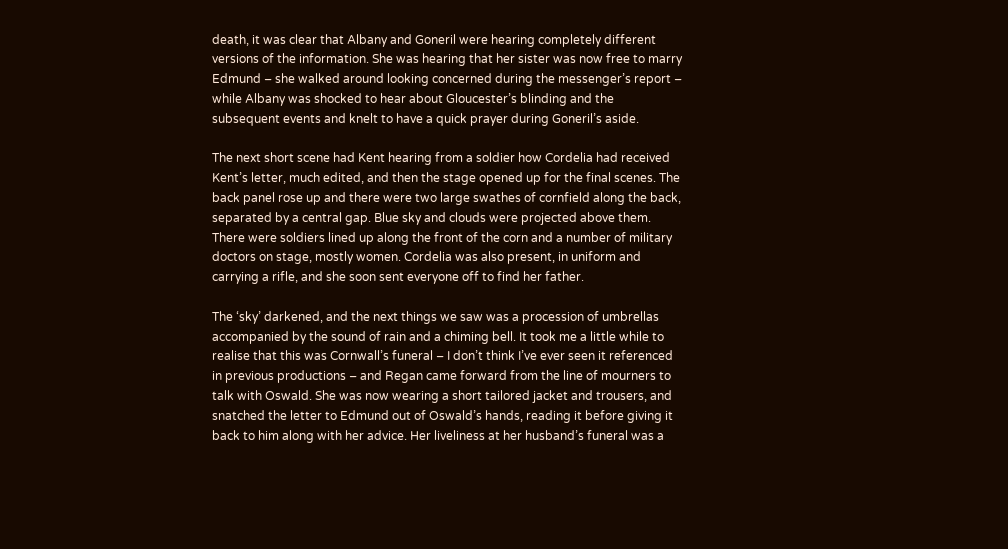death, it was clear that Albany and Goneril were hearing completely different versions of the information. She was hearing that her sister was now free to marry Edmund – she walked around looking concerned during the messenger’s report – while Albany was shocked to hear about Gloucester’s blinding and the subsequent events and knelt to have a quick prayer during Goneril’s aside.

The next short scene had Kent hearing from a soldier how Cordelia had received Kent’s letter, much edited, and then the stage opened up for the final scenes. The back panel rose up and there were two large swathes of cornfield along the back, separated by a central gap. Blue sky and clouds were projected above them. There were soldiers lined up along the front of the corn and a number of military doctors on stage, mostly women. Cordelia was also present, in uniform and carrying a rifle, and she soon sent everyone off to find her father.

The ‘sky’ darkened, and the next things we saw was a procession of umbrellas accompanied by the sound of rain and a chiming bell. It took me a little while to realise that this was Cornwall’s funeral – I don’t think I’ve ever seen it referenced in previous productions – and Regan came forward from the line of mourners to talk with Oswald. She was now wearing a short tailored jacket and trousers, and snatched the letter to Edmund out of Oswald’s hands, reading it before giving it back to him along with her advice. Her liveliness at her husband’s funeral was a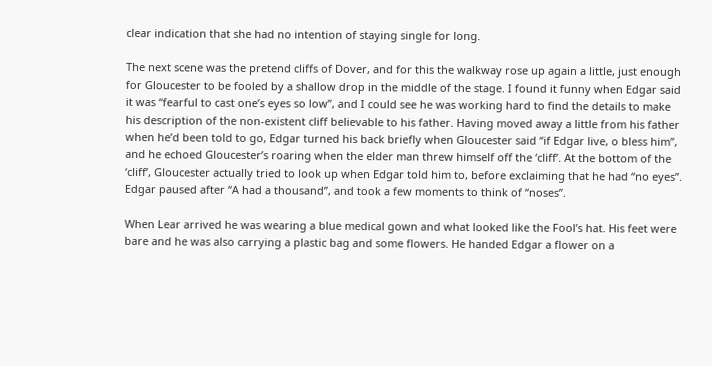clear indication that she had no intention of staying single for long.

The next scene was the pretend cliffs of Dover, and for this the walkway rose up again a little, just enough for Gloucester to be fooled by a shallow drop in the middle of the stage. I found it funny when Edgar said it was “fearful to cast one’s eyes so low”, and I could see he was working hard to find the details to make his description of the non-existent cliff believable to his father. Having moved away a little from his father when he’d been told to go, Edgar turned his back briefly when Gloucester said “if Edgar live, o bless him”, and he echoed Gloucester’s roaring when the elder man threw himself off the ‘cliff’. At the bottom of the ‘cliff’, Gloucester actually tried to look up when Edgar told him to, before exclaiming that he had “no eyes”. Edgar paused after “A had a thousand”, and took a few moments to think of “noses”.

When Lear arrived he was wearing a blue medical gown and what looked like the Fool’s hat. His feet were bare and he was also carrying a plastic bag and some flowers. He handed Edgar a flower on a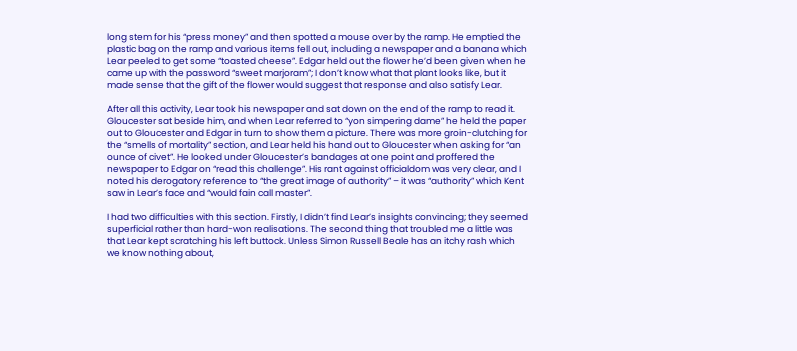long stem for his “press money” and then spotted a mouse over by the ramp. He emptied the plastic bag on the ramp and various items fell out, including a newspaper and a banana which Lear peeled to get some “toasted cheese”. Edgar held out the flower he’d been given when he came up with the password “sweet marjoram”; I don’t know what that plant looks like, but it made sense that the gift of the flower would suggest that response and also satisfy Lear.

After all this activity, Lear took his newspaper and sat down on the end of the ramp to read it. Gloucester sat beside him, and when Lear referred to “yon simpering dame” he held the paper out to Gloucester and Edgar in turn to show them a picture. There was more groin-clutching for the “smells of mortality” section, and Lear held his hand out to Gloucester when asking for “an ounce of civet”. He looked under Gloucester’s bandages at one point and proffered the newspaper to Edgar on “read this challenge”. His rant against officialdom was very clear, and I noted his derogatory reference to “the great image of authority” – it was “authority” which Kent saw in Lear’s face and “would fain call master”.

I had two difficulties with this section. Firstly, I didn’t find Lear’s insights convincing; they seemed superficial rather than hard-won realisations. The second thing that troubled me a little was that Lear kept scratching his left buttock. Unless Simon Russell Beale has an itchy rash which we know nothing about,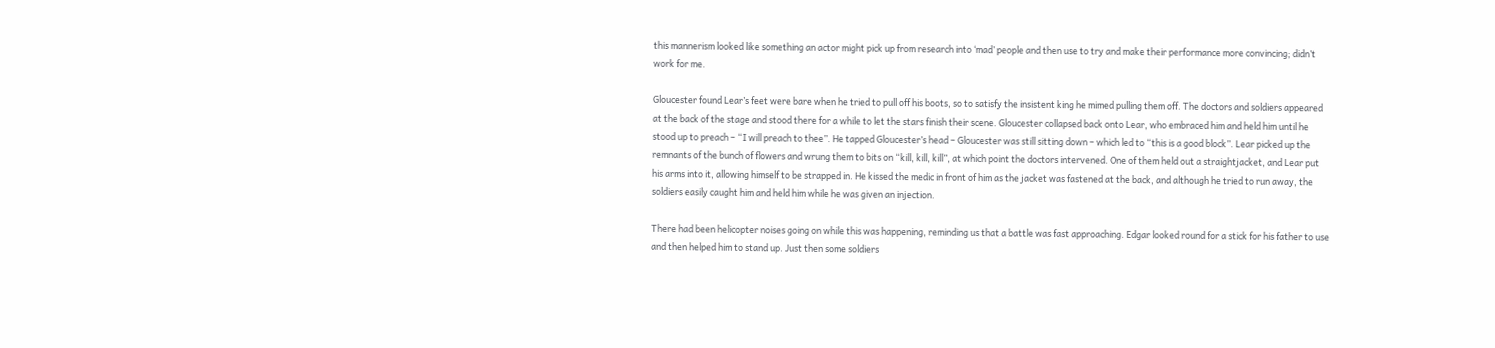this mannerism looked like something an actor might pick up from research into ‘mad’ people and then use to try and make their performance more convincing; didn’t work for me.

Gloucester found Lear’s feet were bare when he tried to pull off his boots, so to satisfy the insistent king he mimed pulling them off. The doctors and soldiers appeared at the back of the stage and stood there for a while to let the stars finish their scene. Gloucester collapsed back onto Lear, who embraced him and held him until he stood up to preach – “I will preach to thee”. He tapped Gloucester’s head – Gloucester was still sitting down – which led to “this is a good block”. Lear picked up the remnants of the bunch of flowers and wrung them to bits on “kill, kill, kill”, at which point the doctors intervened. One of them held out a straightjacket, and Lear put his arms into it, allowing himself to be strapped in. He kissed the medic in front of him as the jacket was fastened at the back, and although he tried to run away, the soldiers easily caught him and held him while he was given an injection.

There had been helicopter noises going on while this was happening, reminding us that a battle was fast approaching. Edgar looked round for a stick for his father to use and then helped him to stand up. Just then some soldiers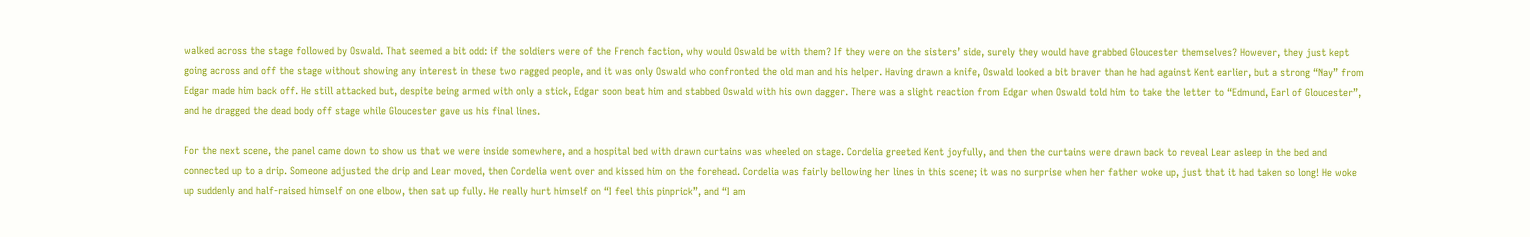walked across the stage followed by Oswald. That seemed a bit odd: if the soldiers were of the French faction, why would Oswald be with them? If they were on the sisters’ side, surely they would have grabbed Gloucester themselves? However, they just kept going across and off the stage without showing any interest in these two ragged people, and it was only Oswald who confronted the old man and his helper. Having drawn a knife, Oswald looked a bit braver than he had against Kent earlier, but a strong “Nay” from Edgar made him back off. He still attacked but, despite being armed with only a stick, Edgar soon beat him and stabbed Oswald with his own dagger. There was a slight reaction from Edgar when Oswald told him to take the letter to “Edmund, Earl of Gloucester”, and he dragged the dead body off stage while Gloucester gave us his final lines.

For the next scene, the panel came down to show us that we were inside somewhere, and a hospital bed with drawn curtains was wheeled on stage. Cordelia greeted Kent joyfully, and then the curtains were drawn back to reveal Lear asleep in the bed and connected up to a drip. Someone adjusted the drip and Lear moved, then Cordelia went over and kissed him on the forehead. Cordelia was fairly bellowing her lines in this scene; it was no surprise when her father woke up, just that it had taken so long! He woke up suddenly and half-raised himself on one elbow, then sat up fully. He really hurt himself on “I feel this pinprick”, and “I am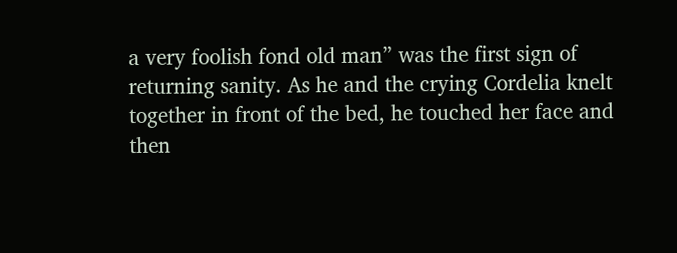a very foolish fond old man” was the first sign of returning sanity. As he and the crying Cordelia knelt together in front of the bed, he touched her face and then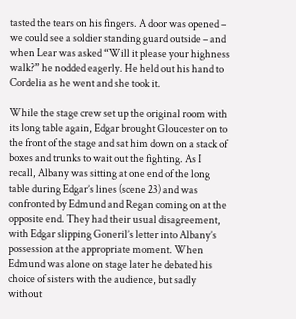tasted the tears on his fingers. A door was opened – we could see a soldier standing guard outside – and when Lear was asked “Will it please your highness walk?” he nodded eagerly. He held out his hand to Cordelia as he went and she took it.

While the stage crew set up the original room with its long table again, Edgar brought Gloucester on to the front of the stage and sat him down on a stack of boxes and trunks to wait out the fighting. As I recall, Albany was sitting at one end of the long table during Edgar’s lines (scene 23) and was confronted by Edmund and Regan coming on at the opposite end. They had their usual disagreement, with Edgar slipping Goneril’s letter into Albany’s possession at the appropriate moment. When Edmund was alone on stage later he debated his choice of sisters with the audience, but sadly without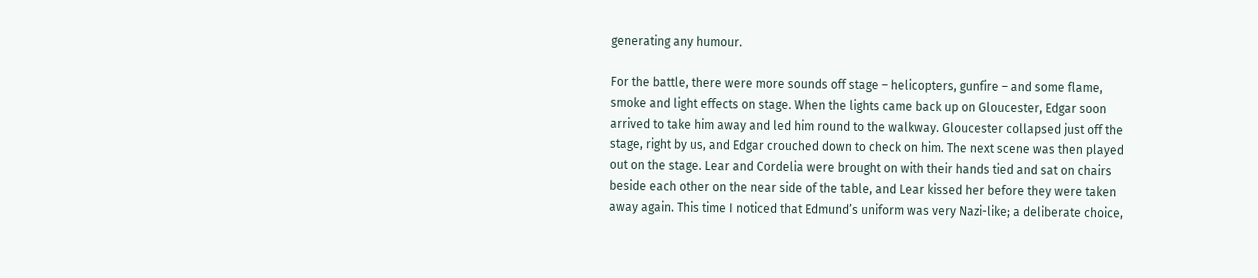generating any humour.

For the battle, there were more sounds off stage – helicopters, gunfire – and some flame, smoke and light effects on stage. When the lights came back up on Gloucester, Edgar soon arrived to take him away and led him round to the walkway. Gloucester collapsed just off the stage, right by us, and Edgar crouched down to check on him. The next scene was then played out on the stage. Lear and Cordelia were brought on with their hands tied and sat on chairs beside each other on the near side of the table, and Lear kissed her before they were taken away again. This time I noticed that Edmund’s uniform was very Nazi-like; a deliberate choice,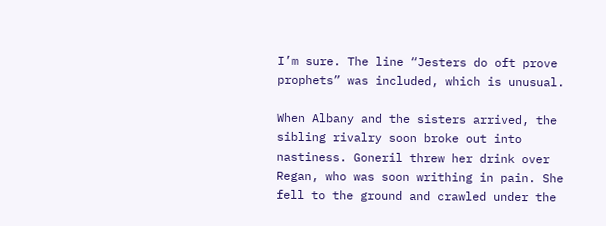I’m sure. The line “Jesters do oft prove prophets” was included, which is unusual.

When Albany and the sisters arrived, the sibling rivalry soon broke out into nastiness. Goneril threw her drink over Regan, who was soon writhing in pain. She fell to the ground and crawled under the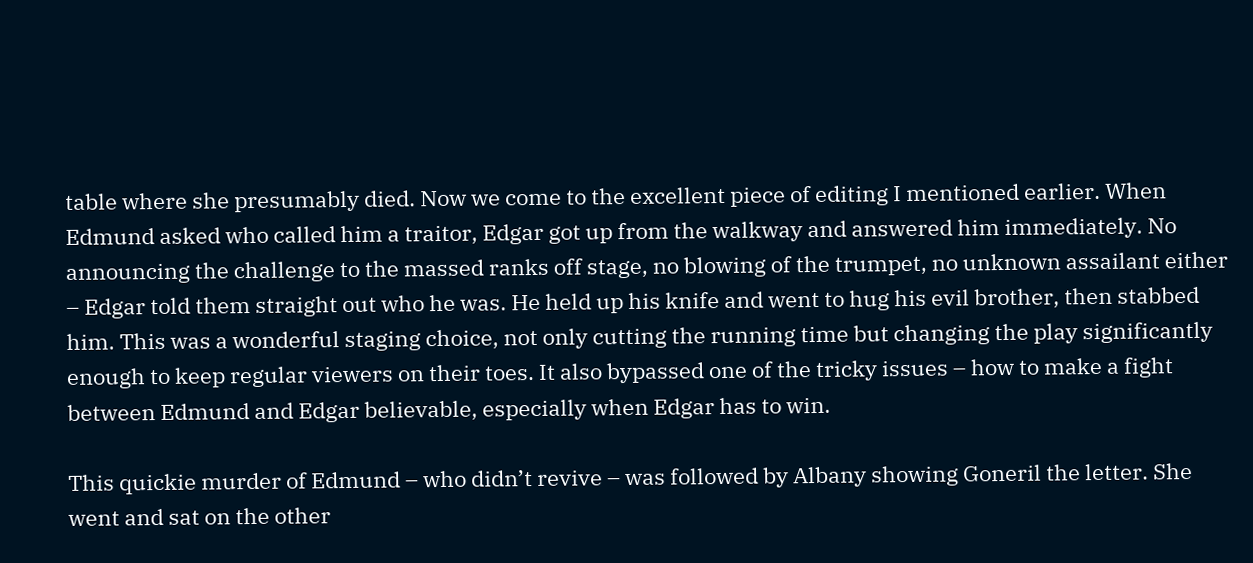table where she presumably died. Now we come to the excellent piece of editing I mentioned earlier. When Edmund asked who called him a traitor, Edgar got up from the walkway and answered him immediately. No announcing the challenge to the massed ranks off stage, no blowing of the trumpet, no unknown assailant either – Edgar told them straight out who he was. He held up his knife and went to hug his evil brother, then stabbed him. This was a wonderful staging choice, not only cutting the running time but changing the play significantly enough to keep regular viewers on their toes. It also bypassed one of the tricky issues – how to make a fight between Edmund and Edgar believable, especially when Edgar has to win.

This quickie murder of Edmund – who didn’t revive – was followed by Albany showing Goneril the letter. She went and sat on the other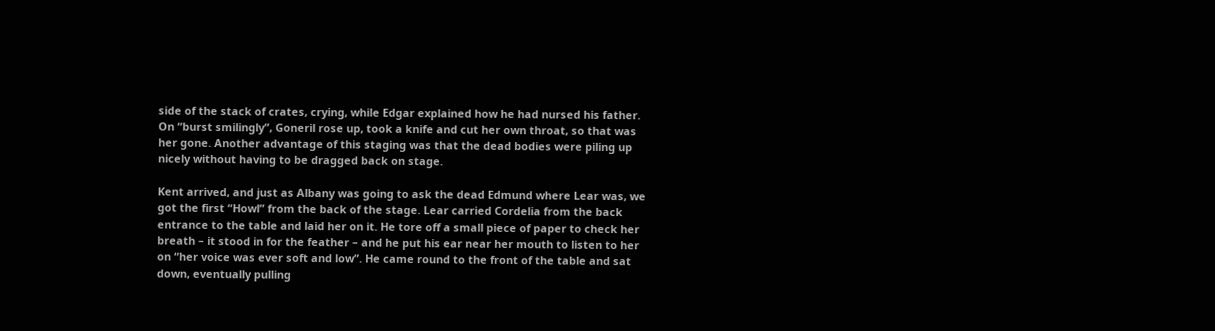side of the stack of crates, crying, while Edgar explained how he had nursed his father. On “burst smilingly”, Goneril rose up, took a knife and cut her own throat, so that was her gone. Another advantage of this staging was that the dead bodies were piling up nicely without having to be dragged back on stage.

Kent arrived, and just as Albany was going to ask the dead Edmund where Lear was, we got the first “Howl” from the back of the stage. Lear carried Cordelia from the back entrance to the table and laid her on it. He tore off a small piece of paper to check her breath – it stood in for the feather – and he put his ear near her mouth to listen to her on “her voice was ever soft and low”. He came round to the front of the table and sat down, eventually pulling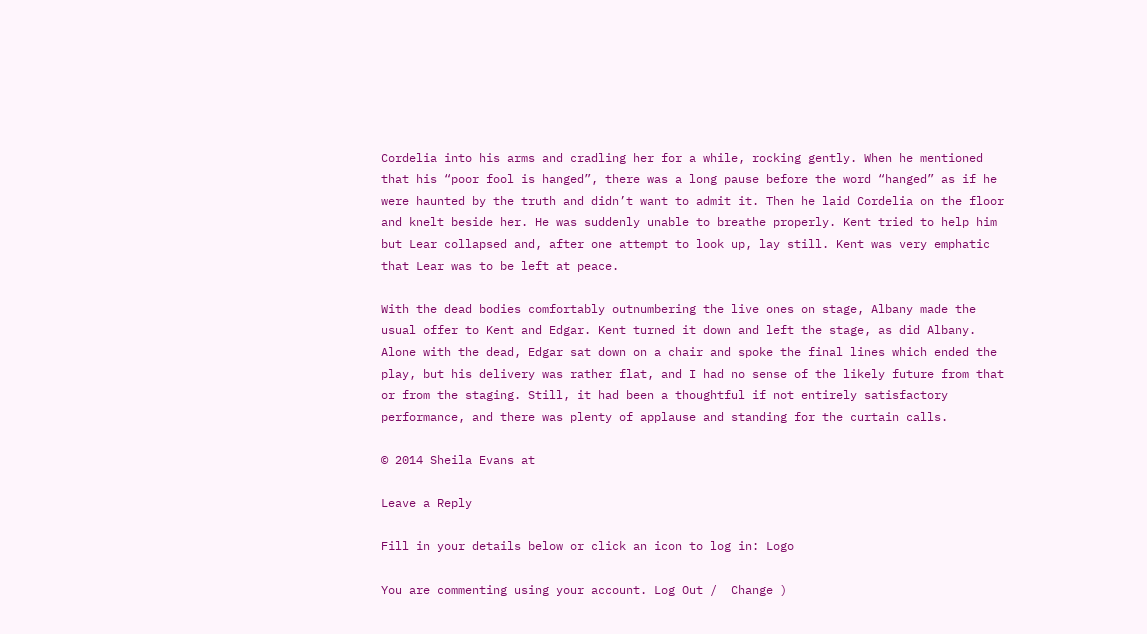Cordelia into his arms and cradling her for a while, rocking gently. When he mentioned that his “poor fool is hanged”, there was a long pause before the word “hanged” as if he were haunted by the truth and didn’t want to admit it. Then he laid Cordelia on the floor and knelt beside her. He was suddenly unable to breathe properly. Kent tried to help him but Lear collapsed and, after one attempt to look up, lay still. Kent was very emphatic that Lear was to be left at peace.

With the dead bodies comfortably outnumbering the live ones on stage, Albany made the usual offer to Kent and Edgar. Kent turned it down and left the stage, as did Albany. Alone with the dead, Edgar sat down on a chair and spoke the final lines which ended the play, but his delivery was rather flat, and I had no sense of the likely future from that or from the staging. Still, it had been a thoughtful if not entirely satisfactory performance, and there was plenty of applause and standing for the curtain calls.

© 2014 Sheila Evans at

Leave a Reply

Fill in your details below or click an icon to log in: Logo

You are commenting using your account. Log Out /  Change )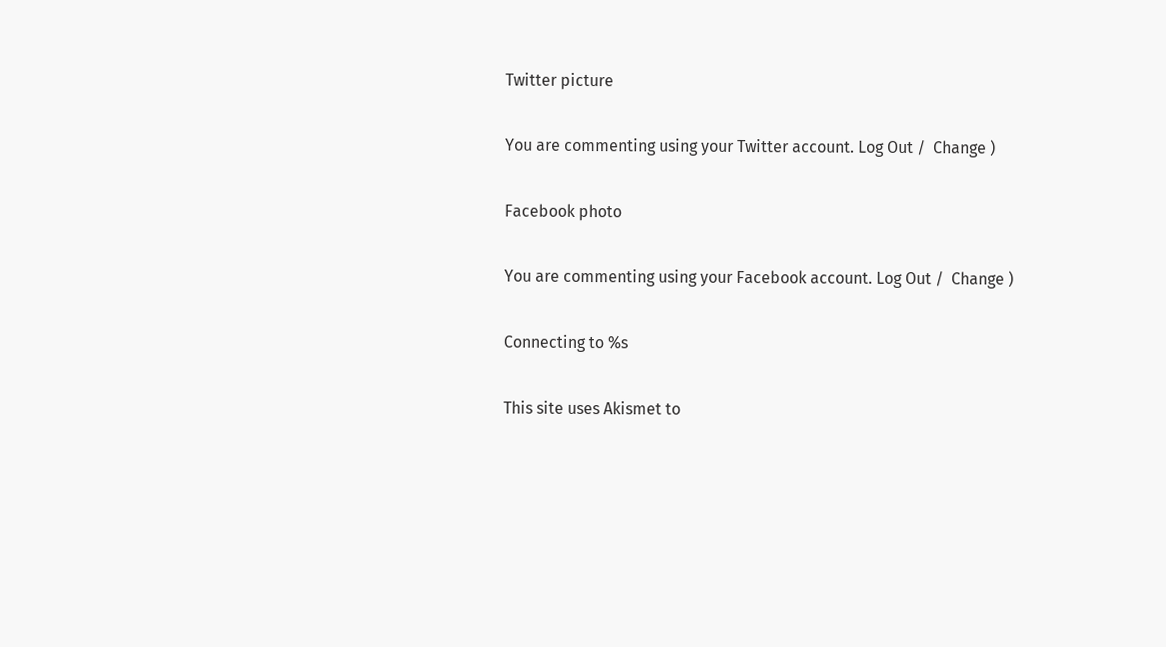Twitter picture

You are commenting using your Twitter account. Log Out /  Change )

Facebook photo

You are commenting using your Facebook account. Log Out /  Change )

Connecting to %s

This site uses Akismet to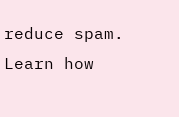reduce spam. Learn how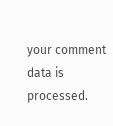your comment data is processed.